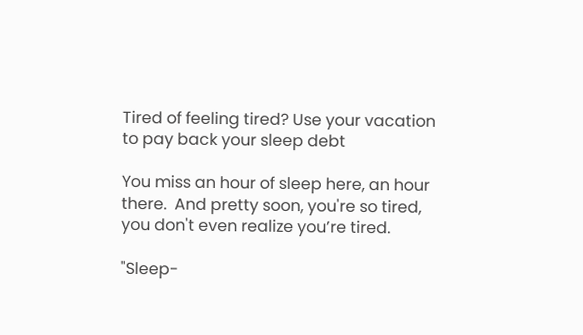Tired of feeling tired? Use your vacation to pay back your sleep debt

You miss an hour of sleep here, an hour there.  And pretty soon, you're so tired, you don't even realize you’re tired.

"Sleep-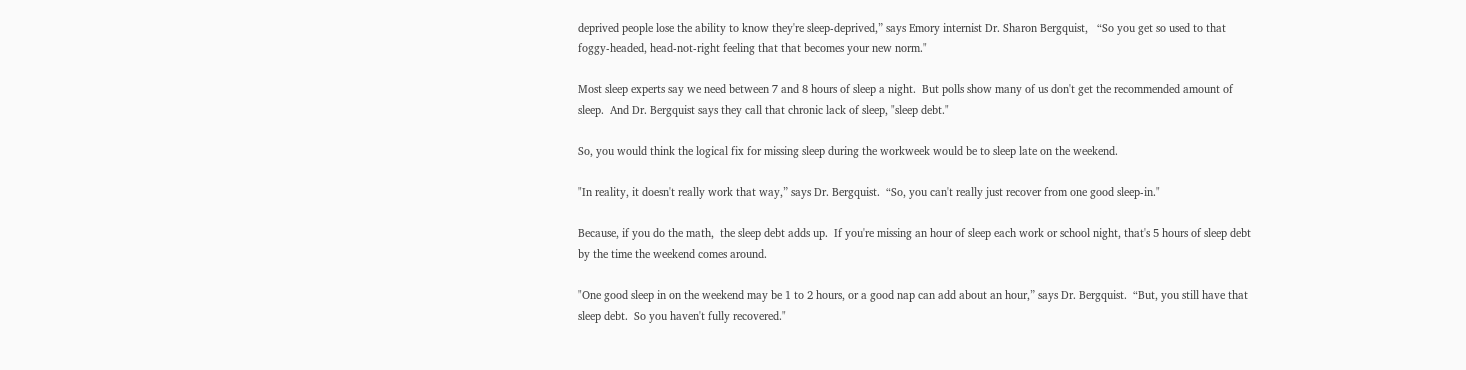deprived people lose the ability to know they're sleep-deprived,” says Emory internist Dr. Sharon Bergquist,   “So you get so used to that foggy-headed, head-not-right feeling that that becomes your new norm."

Most sleep experts say we need between 7 and 8 hours of sleep a night.  But polls show many of us don't get the recommended amount of sleep.  And Dr. Bergquist says they call that chronic lack of sleep, "sleep debt."

So, you would think the logical fix for missing sleep during the workweek would be to sleep late on the weekend.

"In reality, it doesn't really work that way,” says Dr. Bergquist.  “So, you can't really just recover from one good sleep-in."

Because, if you do the math,  the sleep debt adds up.  If you're missing an hour of sleep each work or school night, that's 5 hours of sleep debt by the time the weekend comes around.

"One good sleep in on the weekend may be 1 to 2 hours, or a good nap can add about an hour,” says Dr. Bergquist.  “But, you still have that sleep debt.  So you haven't fully recovered."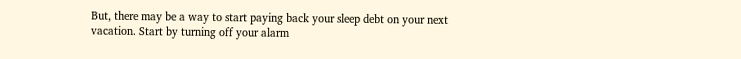But, there may be a way to start paying back your sleep debt on your next vacation. Start by turning off your alarm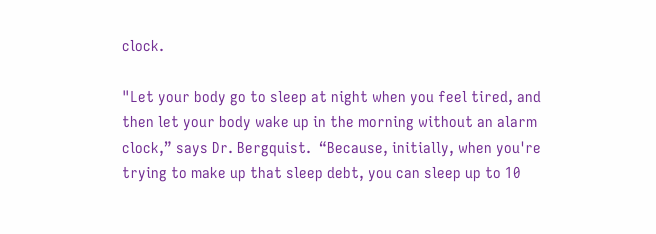clock.

"Let your body go to sleep at night when you feel tired, and then let your body wake up in the morning without an alarm clock,” says Dr. Bergquist.  “Because, initially, when you're trying to make up that sleep debt, you can sleep up to 10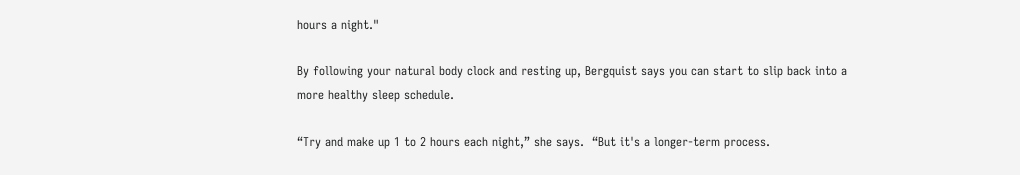hours a night."

By following your natural body clock and resting up, Bergquist says you can start to slip back into a more healthy sleep schedule.

“Try and make up 1 to 2 hours each night,” she says.  “But it's a longer-term process.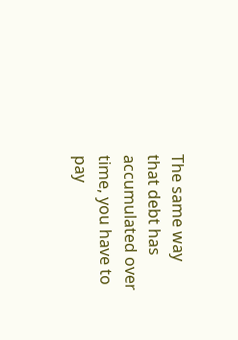The same way that debt has accumulated over time, you have to pay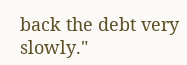back the debt very slowly."